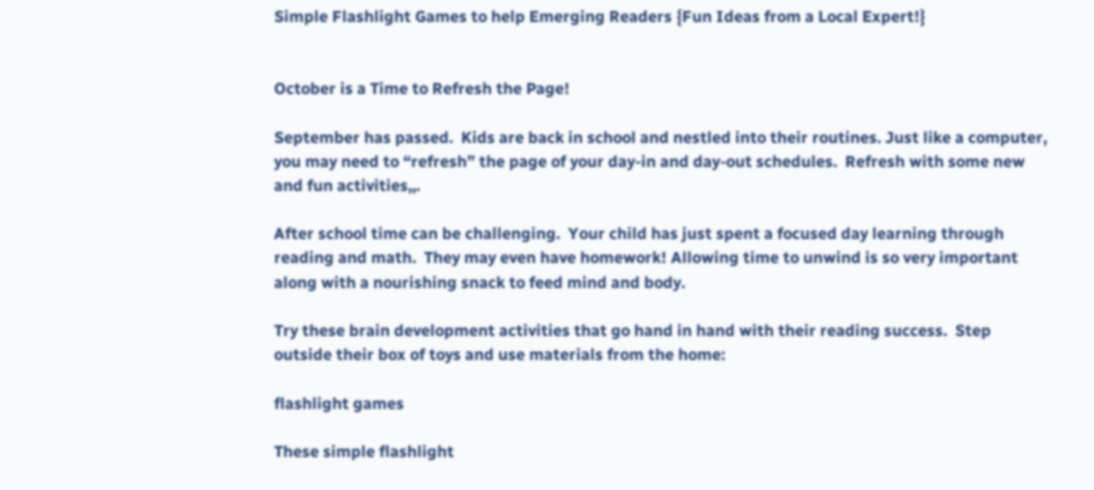Simple Flashlight Games to help Emerging Readers {Fun Ideas from a Local Expert!}


October is a Time to Refresh the Page!

September has passed.  Kids are back in school and nestled into their routines. Just like a computer, you may need to “refresh” the page of your day-in and day-out schedules.  Refresh with some new and fun activities,,.

After school time can be challenging.  Your child has just spent a focused day learning through reading and math.  They may even have homework! Allowing time to unwind is so very important along with a nourishing snack to feed mind and body.

Try these brain development activities that go hand in hand with their reading success.  Step outside their box of toys and use materials from the home:

flashlight games

These simple flashlight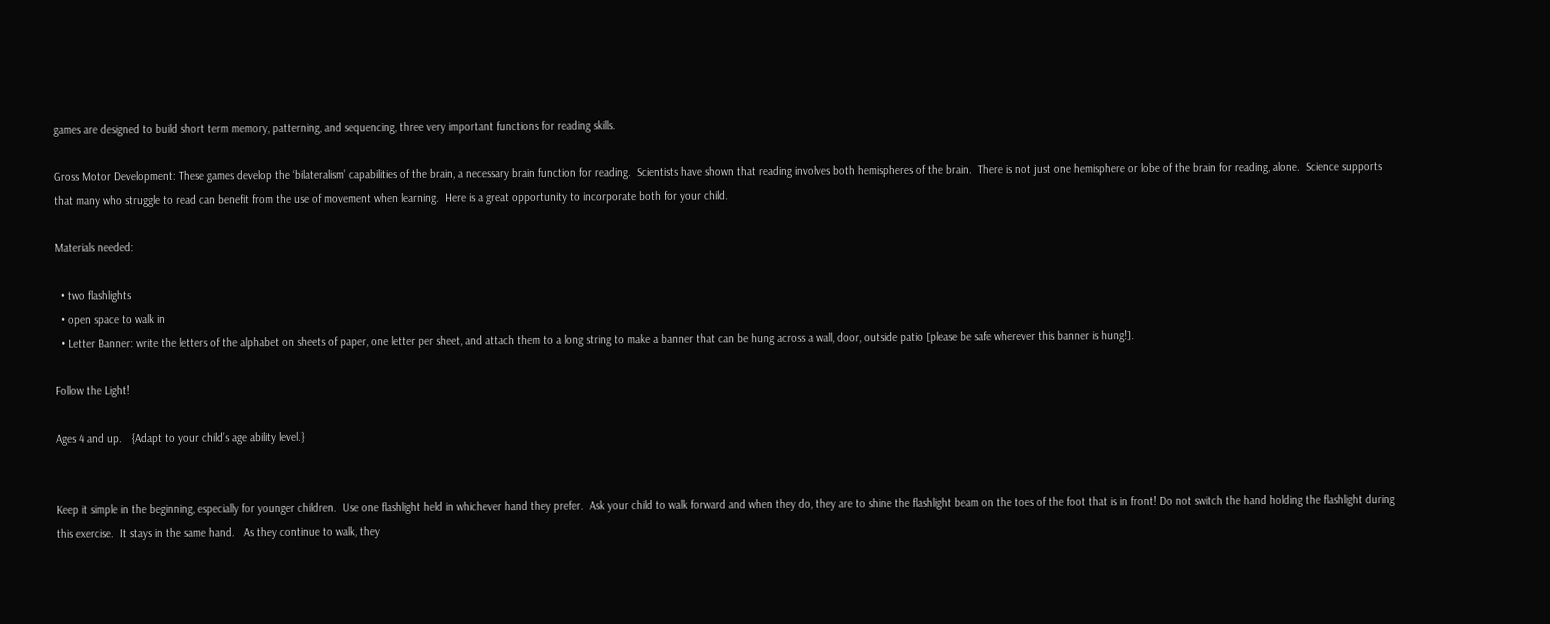games are designed to build short term memory, patterning, and sequencing, three very important functions for reading skills.

Gross Motor Development: These games develop the ‘bilateralism’ capabilities of the brain, a necessary brain function for reading.  Scientists have shown that reading involves both hemispheres of the brain.  There is not just one hemisphere or lobe of the brain for reading, alone.  Science supports that many who struggle to read can benefit from the use of movement when learning.  Here is a great opportunity to incorporate both for your child.

Materials needed:

  • two flashlights
  • open space to walk in
  • Letter Banner: write the letters of the alphabet on sheets of paper, one letter per sheet, and attach them to a long string to make a banner that can be hung across a wall, door, outside patio [please be safe wherever this banner is hung!].

Follow the Light!

Ages 4 and up.   {Adapt to your child’s age ability level.}


Keep it simple in the beginning, especially for younger children.  Use one flashlight held in whichever hand they prefer.  Ask your child to walk forward and when they do, they are to shine the flashlight beam on the toes of the foot that is in front! Do not switch the hand holding the flashlight during this exercise.  It stays in the same hand.   As they continue to walk, they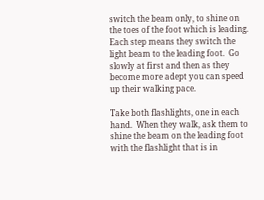switch the beam only, to shine on the toes of the foot which is leading.   Each step means they switch the light beam to the leading foot.  Go slowly at first and then as they become more adept you can speed up their walking pace.

Take both flashlights, one in each hand.  When they walk, ask them to shine the beam on the leading foot with the flashlight that is in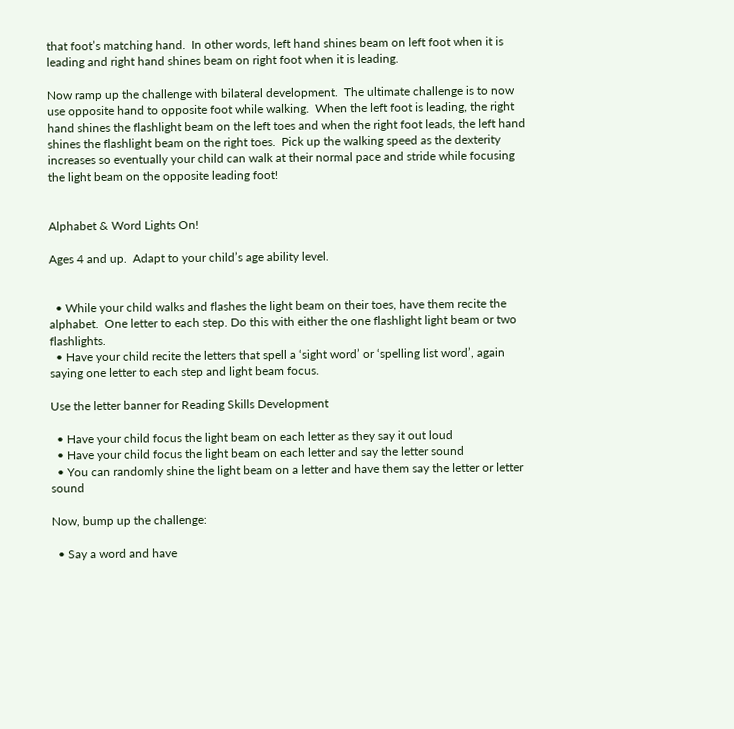that foot’s matching hand.  In other words, left hand shines beam on left foot when it is leading and right hand shines beam on right foot when it is leading.

Now ramp up the challenge with bilateral development.  The ultimate challenge is to now use opposite hand to opposite foot while walking.  When the left foot is leading, the right hand shines the flashlight beam on the left toes and when the right foot leads, the left hand shines the flashlight beam on the right toes.  Pick up the walking speed as the dexterity increases so eventually your child can walk at their normal pace and stride while focusing the light beam on the opposite leading foot!


Alphabet & Word Lights On!

Ages 4 and up.  Adapt to your child’s age ability level.


  • While your child walks and flashes the light beam on their toes, have them recite the alphabet.  One letter to each step. Do this with either the one flashlight light beam or two flashlights.
  • Have your child recite the letters that spell a ‘sight word’ or ‘spelling list word’, again saying one letter to each step and light beam focus.

Use the letter banner for Reading Skills Development

  • Have your child focus the light beam on each letter as they say it out loud
  • Have your child focus the light beam on each letter and say the letter sound
  • You can randomly shine the light beam on a letter and have them say the letter or letter sound

Now, bump up the challenge:

  • Say a word and have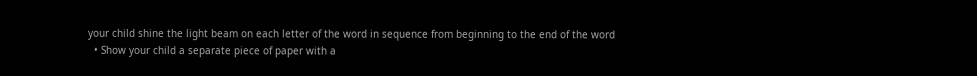your child shine the light beam on each letter of the word in sequence from beginning to the end of the word
  • Show your child a separate piece of paper with a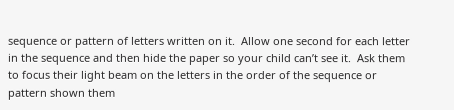sequence or pattern of letters written on it.  Allow one second for each letter in the sequence and then hide the paper so your child can’t see it.  Ask them to focus their light beam on the letters in the order of the sequence or pattern shown them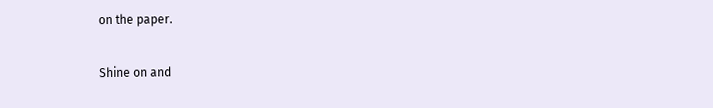on the paper.

Shine on and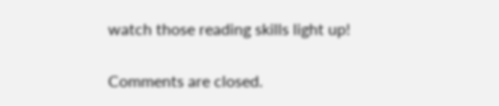watch those reading skills light up!


Comments are closed.